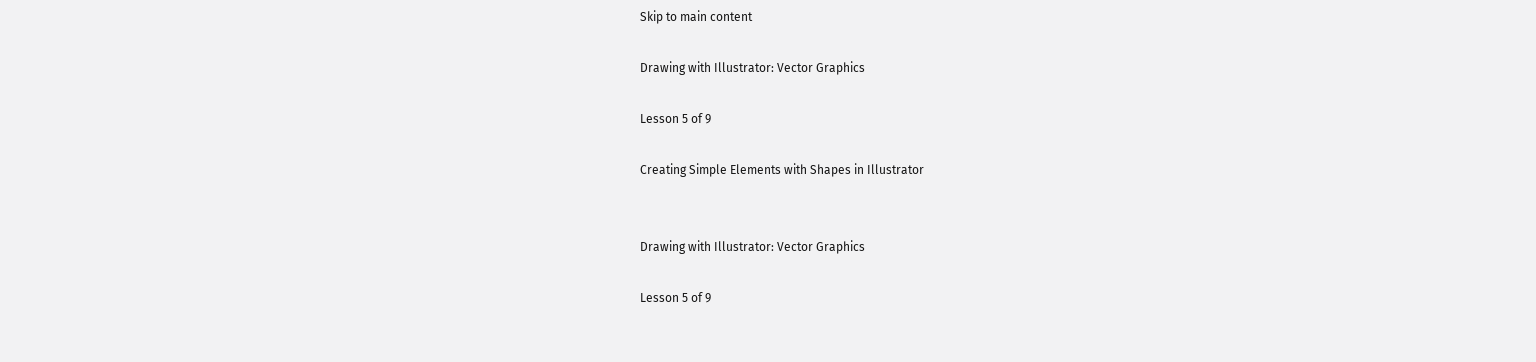Skip to main content

Drawing with Illustrator: Vector Graphics

Lesson 5 of 9

Creating Simple Elements with Shapes in Illustrator


Drawing with Illustrator: Vector Graphics

Lesson 5 of 9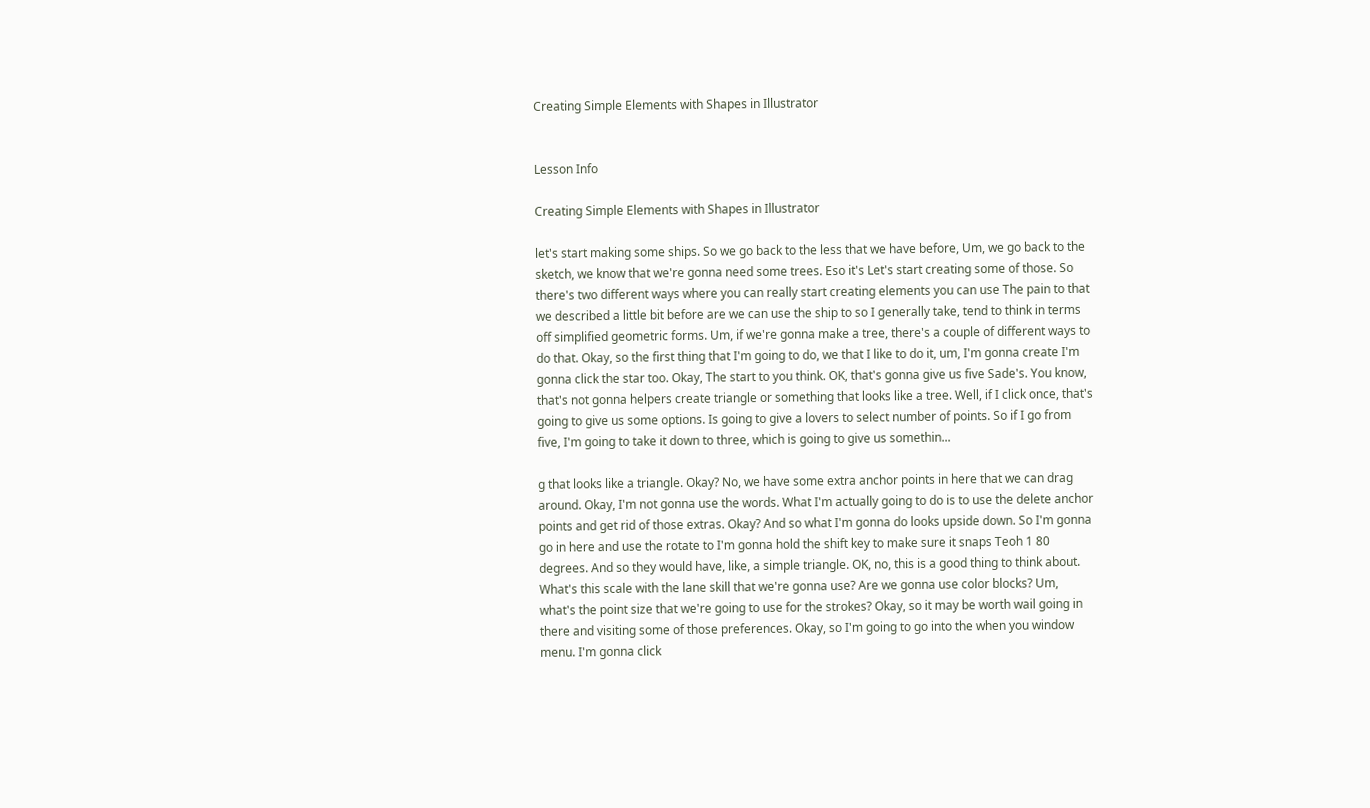Creating Simple Elements with Shapes in Illustrator


Lesson Info

Creating Simple Elements with Shapes in Illustrator

let's start making some ships. So we go back to the less that we have before, Um, we go back to the sketch, we know that we're gonna need some trees. Eso it's Let's start creating some of those. So there's two different ways where you can really start creating elements you can use The pain to that we described a little bit before are we can use the ship to so I generally take, tend to think in terms off simplified geometric forms. Um, if we're gonna make a tree, there's a couple of different ways to do that. Okay, so the first thing that I'm going to do, we that I like to do it, um, I'm gonna create I'm gonna click the star too. Okay, The start to you think. OK, that's gonna give us five Sade's. You know, that's not gonna helpers create triangle or something that looks like a tree. Well, if I click once, that's going to give us some options. Is going to give a lovers to select number of points. So if I go from five, I'm going to take it down to three, which is going to give us somethin...

g that looks like a triangle. Okay? No, we have some extra anchor points in here that we can drag around. Okay, I'm not gonna use the words. What I'm actually going to do is to use the delete anchor points and get rid of those extras. Okay? And so what I'm gonna do looks upside down. So I'm gonna go in here and use the rotate to I'm gonna hold the shift key to make sure it snaps Teoh 1 80 degrees. And so they would have, like, a simple triangle. OK, no, this is a good thing to think about. What's this scale with the lane skill that we're gonna use? Are we gonna use color blocks? Um, what's the point size that we're going to use for the strokes? Okay, so it may be worth wail going in there and visiting some of those preferences. Okay, so I'm going to go into the when you window menu. I'm gonna click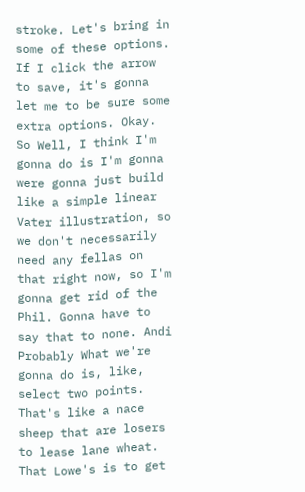stroke. Let's bring in some of these options. If I click the arrow to save, it's gonna let me to be sure some extra options. Okay. So Well, I think I'm gonna do is I'm gonna were gonna just build like a simple linear Vater illustration, so we don't necessarily need any fellas on that right now, so I'm gonna get rid of the Phil. Gonna have to say that to none. Andi Probably What we're gonna do is, like, select two points. That's like a nace sheep that are losers to lease lane wheat. That Lowe's is to get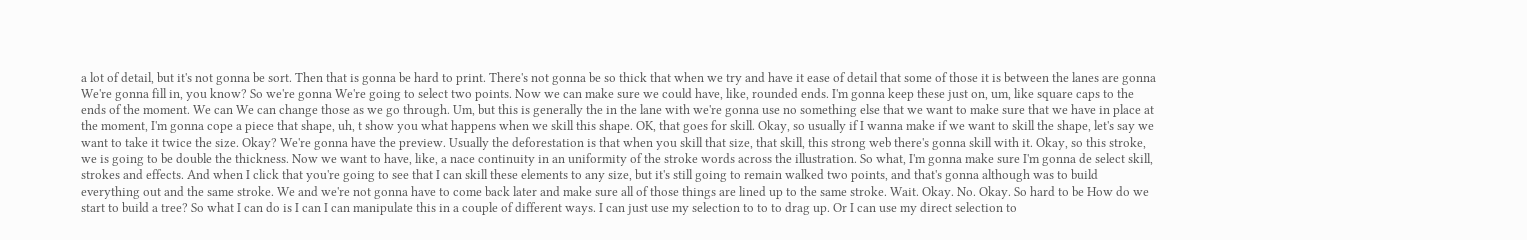a lot of detail, but it's not gonna be sort. Then that is gonna be hard to print. There's not gonna be so thick that when we try and have it ease of detail that some of those it is between the lanes are gonna We're gonna fill in, you know? So we're gonna We're going to select two points. Now we can make sure we could have, like, rounded ends. I'm gonna keep these just on, um, like square caps to the ends of the moment. We can We can change those as we go through. Um, but this is generally the in the lane with we're gonna use no something else that we want to make sure that we have in place at the moment, I'm gonna cope a piece that shape, uh, t show you what happens when we skill this shape. OK, that goes for skill. Okay, so usually if I wanna make if we want to skill the shape, let's say we want to take it twice the size. Okay? We're gonna have the preview. Usually the deforestation is that when you skill that size, that skill, this strong web there's gonna skill with it. Okay, so this stroke, we is going to be double the thickness. Now we want to have, like, a nace continuity in an uniformity of the stroke words across the illustration. So what, I'm gonna make sure I'm gonna de select skill, strokes and effects. And when I click that you're going to see that I can skill these elements to any size, but it's still going to remain walked two points, and that's gonna although was to build everything out and the same stroke. We and we're not gonna have to come back later and make sure all of those things are lined up to the same stroke. Wait. Okay. No. Okay. So hard to be How do we start to build a tree? So what I can do is I can I can manipulate this in a couple of different ways. I can just use my selection to to to drag up. Or I can use my direct selection to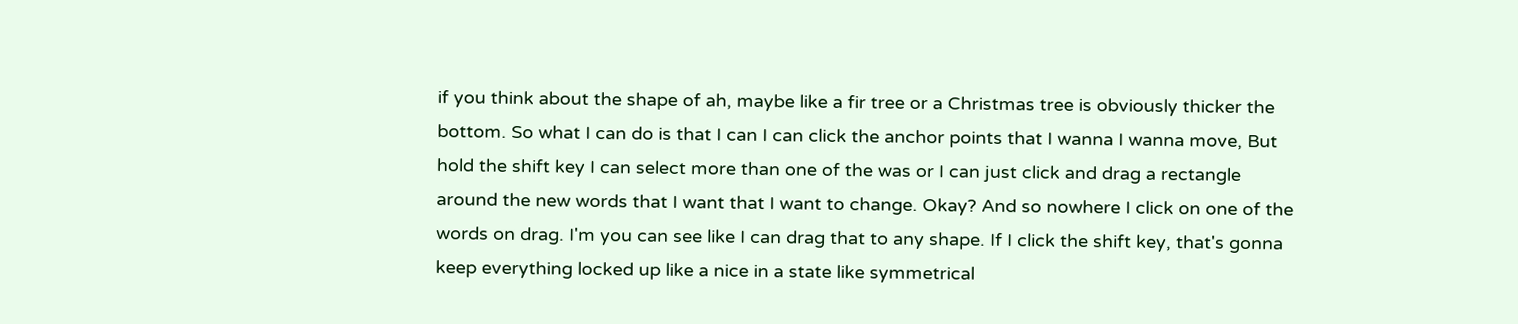if you think about the shape of ah, maybe like a fir tree or a Christmas tree is obviously thicker the bottom. So what I can do is that I can I can click the anchor points that I wanna I wanna move, But hold the shift key I can select more than one of the was or I can just click and drag a rectangle around the new words that I want that I want to change. Okay? And so nowhere I click on one of the words on drag. I'm you can see like I can drag that to any shape. If I click the shift key, that's gonna keep everything locked up like a nice in a state like symmetrical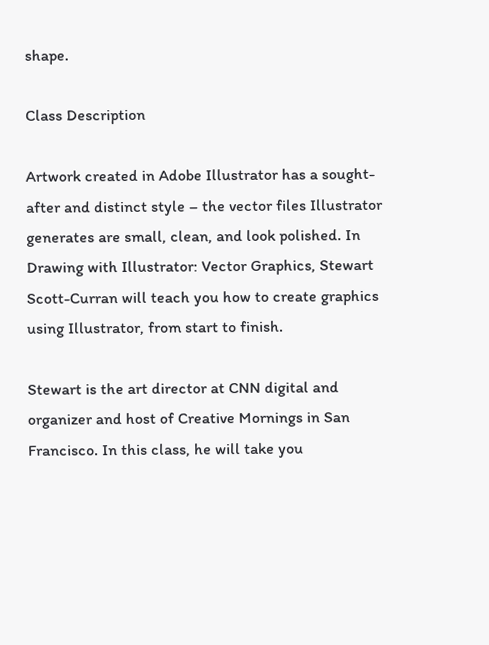shape.

Class Description

Artwork created in Adobe Illustrator has a sought-after and distinct style – the vector files Illustrator generates are small, clean, and look polished. In Drawing with Illustrator: Vector Graphics, Stewart Scott-Curran will teach you how to create graphics using Illustrator, from start to finish.

Stewart is the art director at CNN digital and organizer and host of Creative Mornings in San Francisco. In this class, he will take you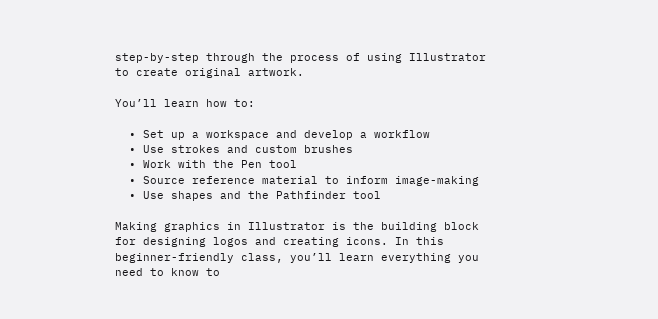step-by-step through the process of using Illustrator to create original artwork.

You’ll learn how to:

  • Set up a workspace and develop a workflow
  • Use strokes and custom brushes
  • Work with the Pen tool
  • Source reference material to inform image-making
  • Use shapes and the Pathfinder tool

Making graphics in Illustrator is the building block for designing logos and creating icons. In this beginner-friendly class, you’ll learn everything you need to know to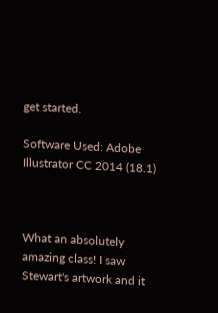get started.

Software Used: Adobe Illustrator CC 2014 (18.1)



What an absolutely amazing class! I saw Stewart's artwork and it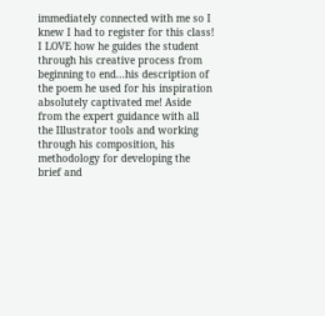immediately connected with me so I knew I had to register for this class! I LOVE how he guides the student through his creative process from beginning to end...his description of the poem he used for his inspiration absolutely captivated me! Aside from the expert guidance with all the Illustrator tools and working through his composition, his methodology for developing the brief and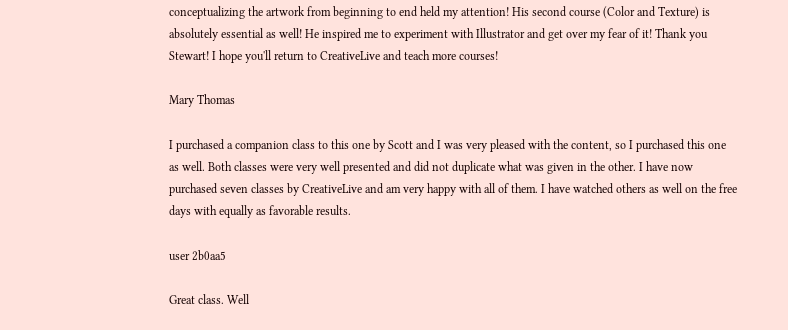conceptualizing the artwork from beginning to end held my attention! His second course (Color and Texture) is absolutely essential as well! He inspired me to experiment with Illustrator and get over my fear of it! Thank you Stewart! I hope you'll return to CreativeLive and teach more courses!

Mary Thomas

I purchased a companion class to this one by Scott and I was very pleased with the content, so I purchased this one as well. Both classes were very well presented and did not duplicate what was given in the other. I have now purchased seven classes by CreativeLive and am very happy with all of them. I have watched others as well on the free days with equally as favorable results.

user 2b0aa5

Great class. Well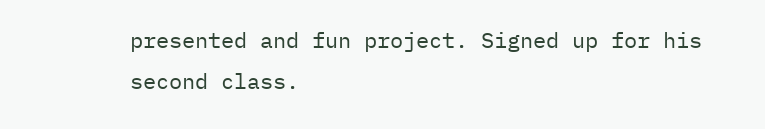presented and fun project. Signed up for his second class.